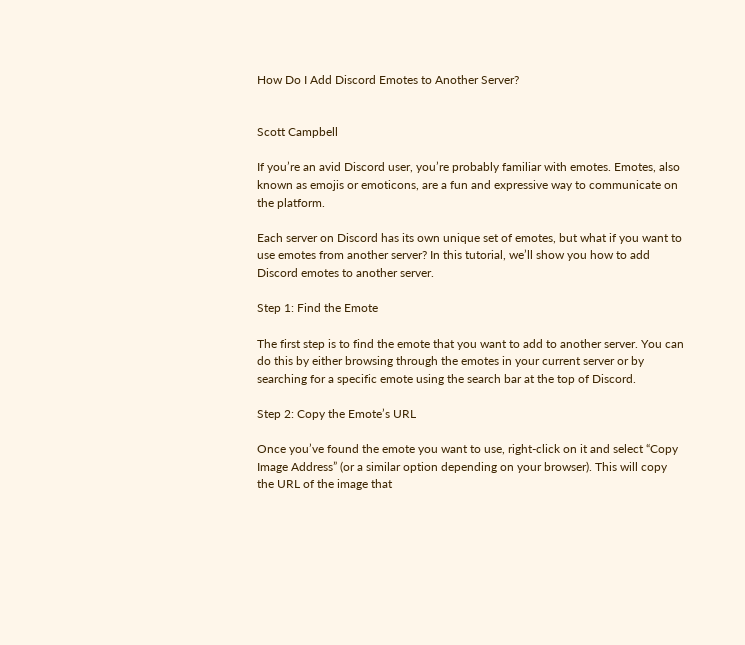How Do I Add Discord Emotes to Another Server?


Scott Campbell

If you’re an avid Discord user, you’re probably familiar with emotes. Emotes, also known as emojis or emoticons, are a fun and expressive way to communicate on the platform.

Each server on Discord has its own unique set of emotes, but what if you want to use emotes from another server? In this tutorial, we’ll show you how to add Discord emotes to another server.

Step 1: Find the Emote

The first step is to find the emote that you want to add to another server. You can do this by either browsing through the emotes in your current server or by searching for a specific emote using the search bar at the top of Discord.

Step 2: Copy the Emote’s URL

Once you’ve found the emote you want to use, right-click on it and select “Copy Image Address” (or a similar option depending on your browser). This will copy the URL of the image that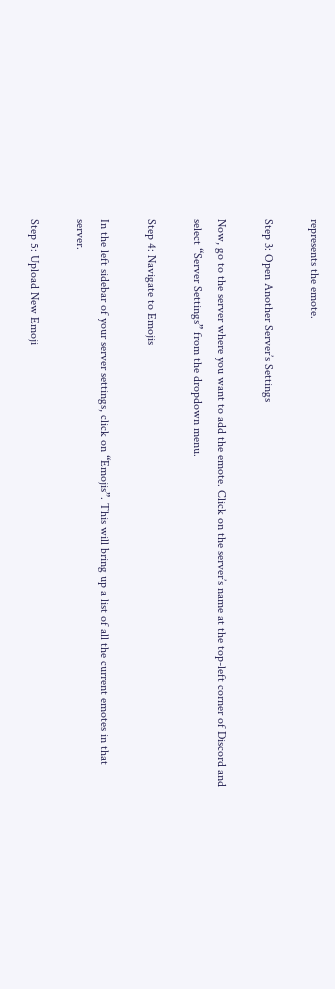represents the emote.

Step 3: Open Another Server’s Settings

Now, go to the server where you want to add the emote. Click on the server’s name at the top-left corner of Discord and select “Server Settings” from the dropdown menu.

Step 4: Navigate to Emojis

In the left sidebar of your server settings, click on “Emojis”. This will bring up a list of all the current emotes in that server.

Step 5: Upload New Emoji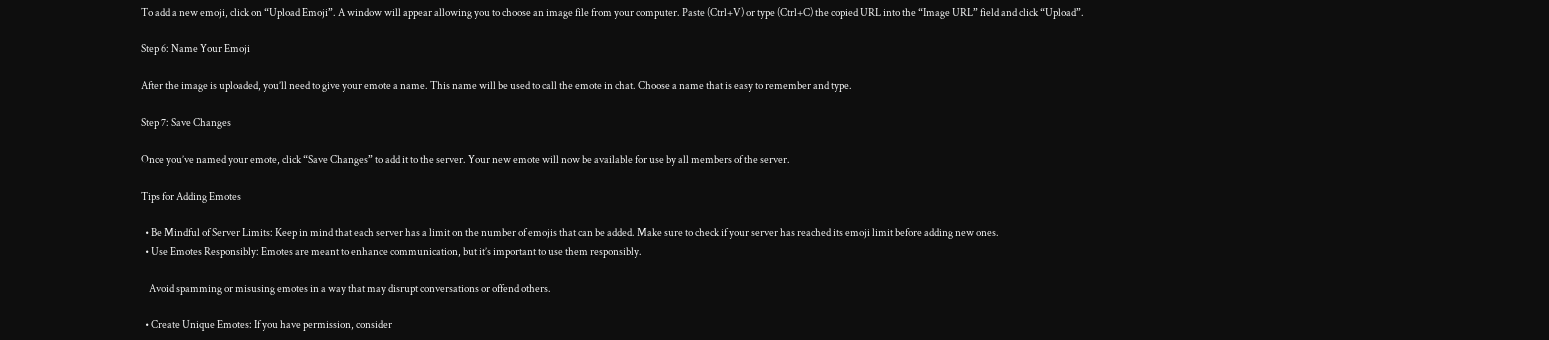To add a new emoji, click on “Upload Emoji”. A window will appear allowing you to choose an image file from your computer. Paste (Ctrl+V) or type (Ctrl+C) the copied URL into the “Image URL” field and click “Upload”.

Step 6: Name Your Emoji

After the image is uploaded, you’ll need to give your emote a name. This name will be used to call the emote in chat. Choose a name that is easy to remember and type.

Step 7: Save Changes

Once you’ve named your emote, click “Save Changes” to add it to the server. Your new emote will now be available for use by all members of the server.

Tips for Adding Emotes

  • Be Mindful of Server Limits: Keep in mind that each server has a limit on the number of emojis that can be added. Make sure to check if your server has reached its emoji limit before adding new ones.
  • Use Emotes Responsibly: Emotes are meant to enhance communication, but it’s important to use them responsibly.

    Avoid spamming or misusing emotes in a way that may disrupt conversations or offend others.

  • Create Unique Emotes: If you have permission, consider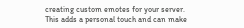creating custom emotes for your server. This adds a personal touch and can make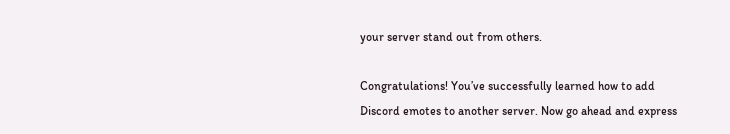your server stand out from others.

Congratulations! You’ve successfully learned how to add Discord emotes to another server. Now go ahead and express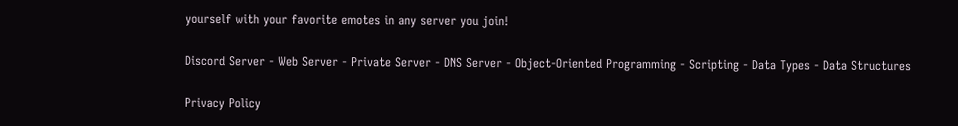yourself with your favorite emotes in any server you join!

Discord Server - Web Server - Private Server - DNS Server - Object-Oriented Programming - Scripting - Data Types - Data Structures

Privacy Policy